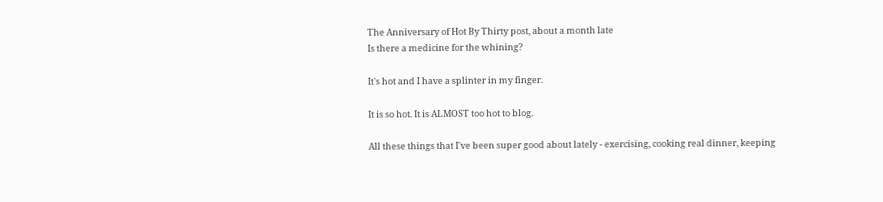The Anniversary of Hot By Thirty post, about a month late
Is there a medicine for the whining?

It's hot and I have a splinter in my finger.

It is so hot. It is ALMOST too hot to blog.

All these things that I've been super good about lately - exercising, cooking real dinner, keeping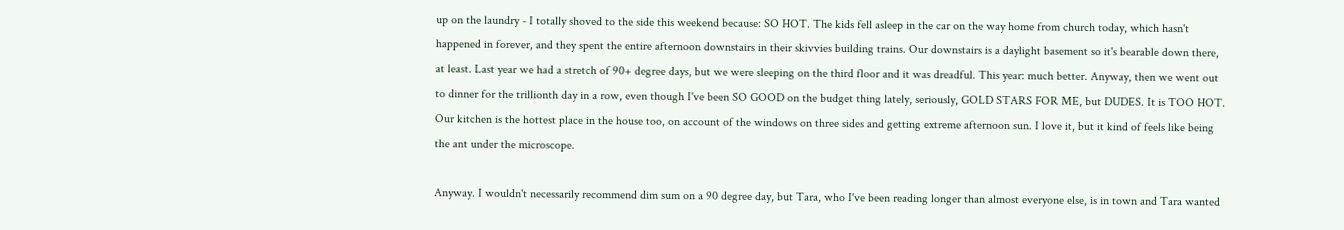up on the laundry - I totally shoved to the side this weekend because: SO HOT. The kids fell asleep in the car on the way home from church today, which hasn't happened in forever, and they spent the entire afternoon downstairs in their skivvies building trains. Our downstairs is a daylight basement so it's bearable down there, at least. Last year we had a stretch of 90+ degree days, but we were sleeping on the third floor and it was dreadful. This year: much better. Anyway, then we went out to dinner for the trillionth day in a row, even though I've been SO GOOD on the budget thing lately, seriously, GOLD STARS FOR ME, but DUDES. It is TOO HOT. Our kitchen is the hottest place in the house too, on account of the windows on three sides and getting extreme afternoon sun. I love it, but it kind of feels like being the ant under the microscope.

Anyway. I wouldn't necessarily recommend dim sum on a 90 degree day, but Tara, who I've been reading longer than almost everyone else, is in town and Tara wanted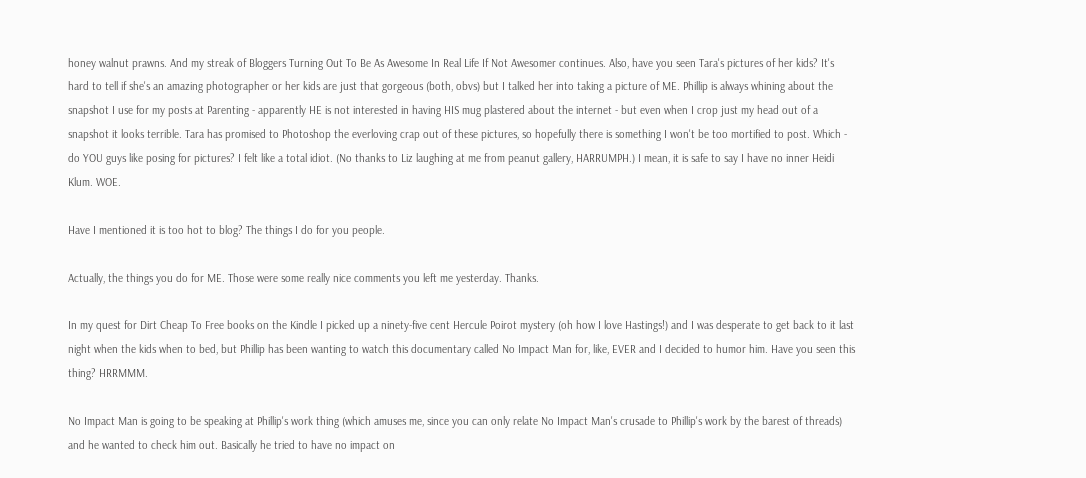honey walnut prawns. And my streak of Bloggers Turning Out To Be As Awesome In Real Life If Not Awesomer continues. Also, have you seen Tara's pictures of her kids? It's hard to tell if she's an amazing photographer or her kids are just that gorgeous (both, obvs) but I talked her into taking a picture of ME. Phillip is always whining about the snapshot I use for my posts at Parenting - apparently HE is not interested in having HIS mug plastered about the internet - but even when I crop just my head out of a snapshot it looks terrible. Tara has promised to Photoshop the everloving crap out of these pictures, so hopefully there is something I won't be too mortified to post. Which - do YOU guys like posing for pictures? I felt like a total idiot. (No thanks to Liz laughing at me from peanut gallery, HARRUMPH.) I mean, it is safe to say I have no inner Heidi Klum. WOE.

Have I mentioned it is too hot to blog? The things I do for you people.

Actually, the things you do for ME. Those were some really nice comments you left me yesterday. Thanks.

In my quest for Dirt Cheap To Free books on the Kindle I picked up a ninety-five cent Hercule Poirot mystery (oh how I love Hastings!) and I was desperate to get back to it last night when the kids when to bed, but Phillip has been wanting to watch this documentary called No Impact Man for, like, EVER and I decided to humor him. Have you seen this thing? HRRMMM.

No Impact Man is going to be speaking at Phillip's work thing (which amuses me, since you can only relate No Impact Man's crusade to Phillip's work by the barest of threads) and he wanted to check him out. Basically he tried to have no impact on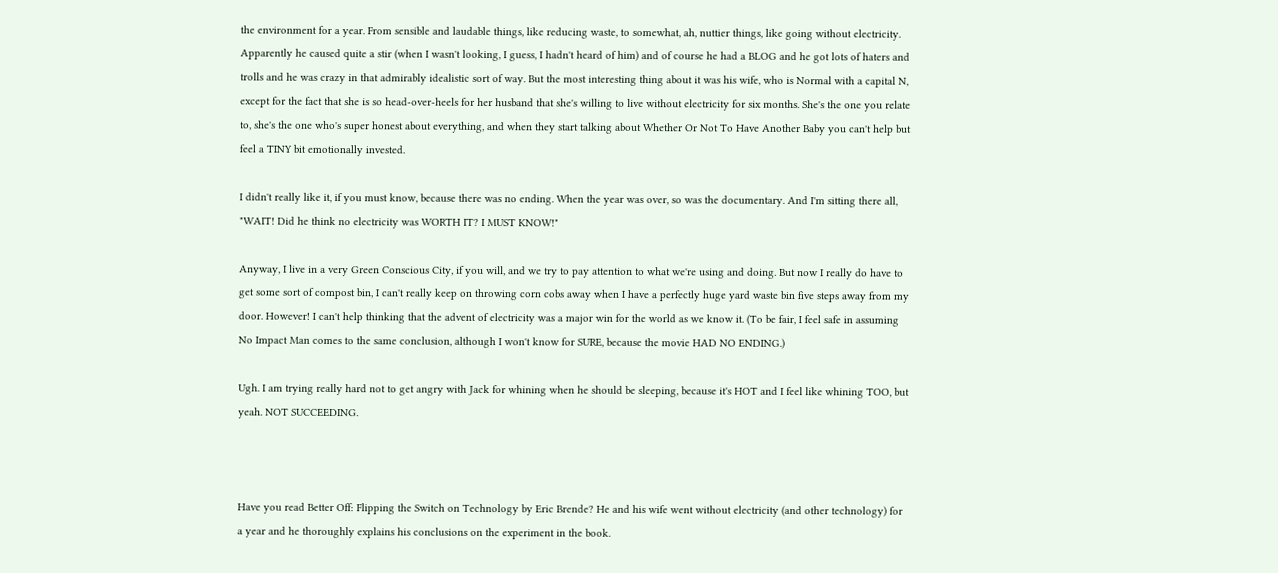the environment for a year. From sensible and laudable things, like reducing waste, to somewhat, ah, nuttier things, like going without electricity. Apparently he caused quite a stir (when I wasn't looking, I guess, I hadn't heard of him) and of course he had a BLOG and he got lots of haters and trolls and he was crazy in that admirably idealistic sort of way. But the most interesting thing about it was his wife, who is Normal with a capital N, except for the fact that she is so head-over-heels for her husband that she's willing to live without electricity for six months. She's the one you relate to, she's the one who's super honest about everything, and when they start talking about Whether Or Not To Have Another Baby you can't help but feel a TINY bit emotionally invested.

I didn't really like it, if you must know, because there was no ending. When the year was over, so was the documentary. And I'm sitting there all, "WAIT! Did he think no electricity was WORTH IT? I MUST KNOW!"

Anyway, I live in a very Green Conscious City, if you will, and we try to pay attention to what we're using and doing. But now I really do have to get some sort of compost bin, I can't really keep on throwing corn cobs away when I have a perfectly huge yard waste bin five steps away from my door. However! I can't help thinking that the advent of electricity was a major win for the world as we know it. (To be fair, I feel safe in assuming No Impact Man comes to the same conclusion, although I won't know for SURE, because the movie HAD NO ENDING.)

Ugh. I am trying really hard not to get angry with Jack for whining when he should be sleeping, because it's HOT and I feel like whining TOO, but yeah. NOT SUCCEEDING.



Have you read Better Off: Flipping the Switch on Technology by Eric Brende? He and his wife went without electricity (and other technology) for a year and he thoroughly explains his conclusions on the experiment in the book.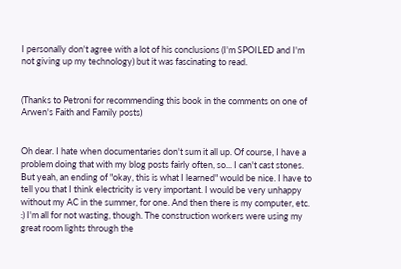I personally don't agree with a lot of his conclusions (I'm SPOILED and I'm not giving up my technology) but it was fascinating to read.


(Thanks to Petroni for recommending this book in the comments on one of Arwen's Faith and Family posts)


Oh dear. I hate when documentaries don't sum it all up. Of course, I have a problem doing that with my blog posts fairly often, so... I can't cast stones. But yeah, an ending of "okay, this is what I learned" would be nice. I have to tell you that I think electricity is very important. I would be very unhappy without my AC in the summer, for one. And then there is my computer, etc. :) I'm all for not wasting, though. The construction workers were using my great room lights through the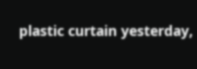plastic curtain yesterday,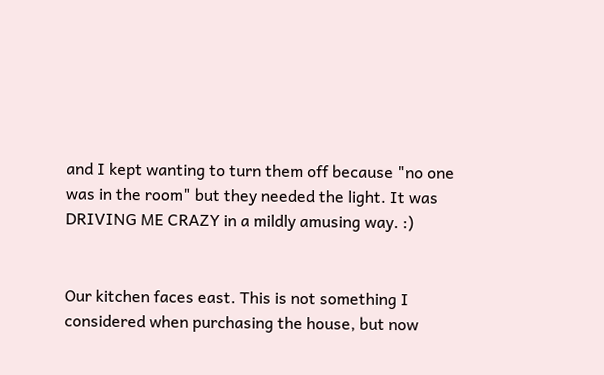and I kept wanting to turn them off because "no one was in the room" but they needed the light. It was DRIVING ME CRAZY in a mildly amusing way. :)


Our kitchen faces east. This is not something I considered when purchasing the house, but now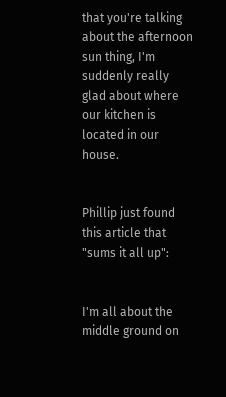that you're talking about the afternoon sun thing, I'm suddenly really glad about where our kitchen is located in our house.


Phillip just found this article that "sums it all up":


I'm all about the middle ground on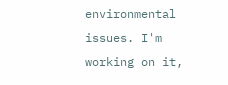environmental issues. I'm working on it,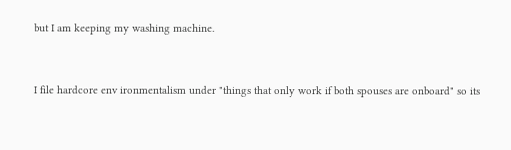but I am keeping my washing machine.


I file hardcore env ironmentalism under "things that only work if both spouses are onboard" so its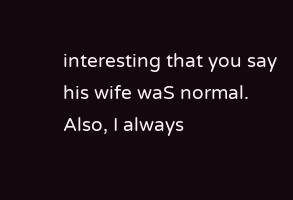interesting that you say his wife waS normal. Also, I always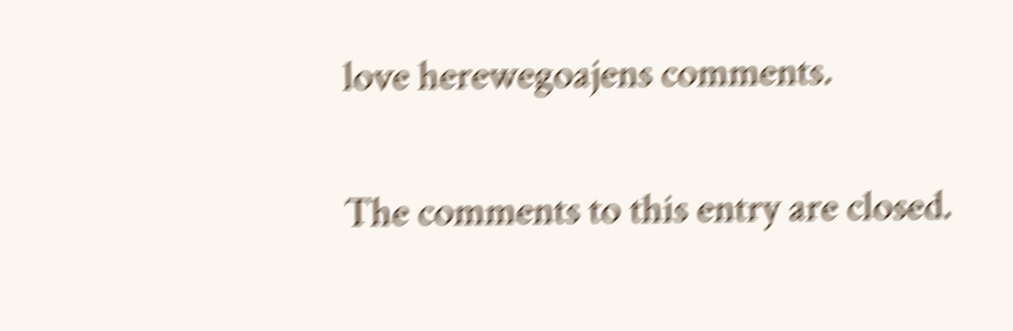love herewegoajens comments.

The comments to this entry are closed.